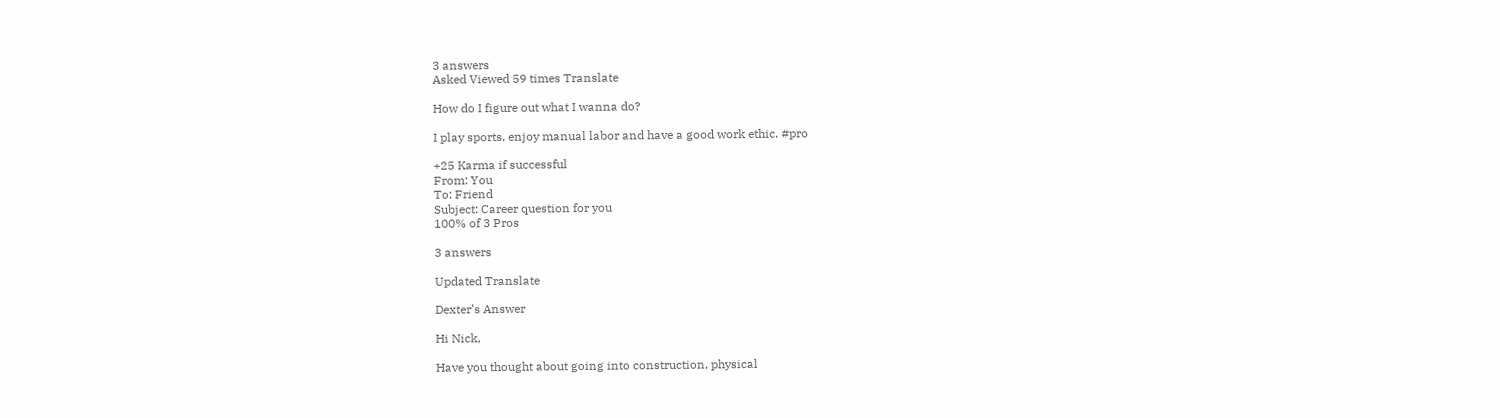3 answers
Asked Viewed 59 times Translate

How do I figure out what I wanna do?

I play sports, enjoy manual labor and have a good work ethic. #pro

+25 Karma if successful
From: You
To: Friend
Subject: Career question for you
100% of 3 Pros

3 answers

Updated Translate

Dexter’s Answer

Hi Nick,

Have you thought about going into construction, physical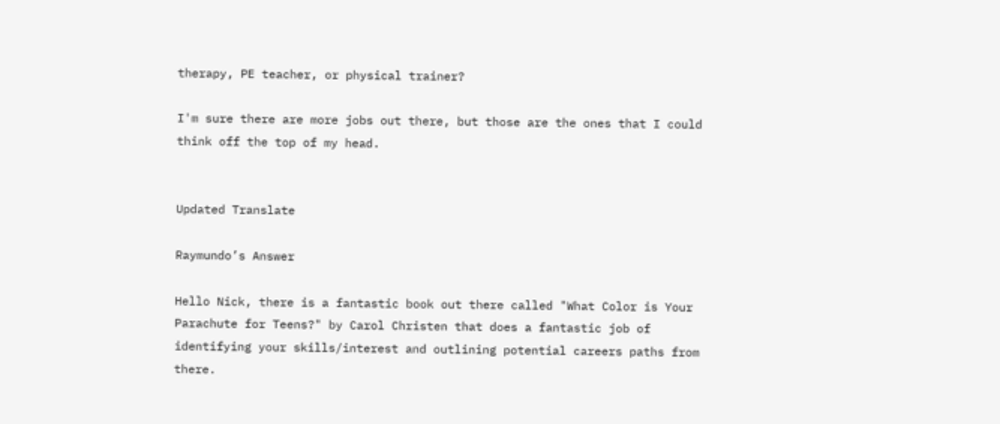therapy, PE teacher, or physical trainer?

I'm sure there are more jobs out there, but those are the ones that I could think off the top of my head.


Updated Translate

Raymundo’s Answer

Hello Nick, there is a fantastic book out there called "What Color is Your Parachute for Teens?" by Carol Christen that does a fantastic job of identifying your skills/interest and outlining potential careers paths from there.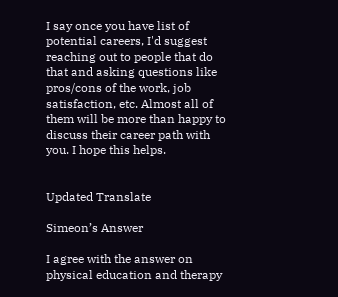I say once you have list of potential careers, I'd suggest reaching out to people that do that and asking questions like pros/cons of the work, job satisfaction, etc. Almost all of them will be more than happy to discuss their career path with you. I hope this helps.


Updated Translate

Simeon’s Answer

I agree with the answer on physical education and therapy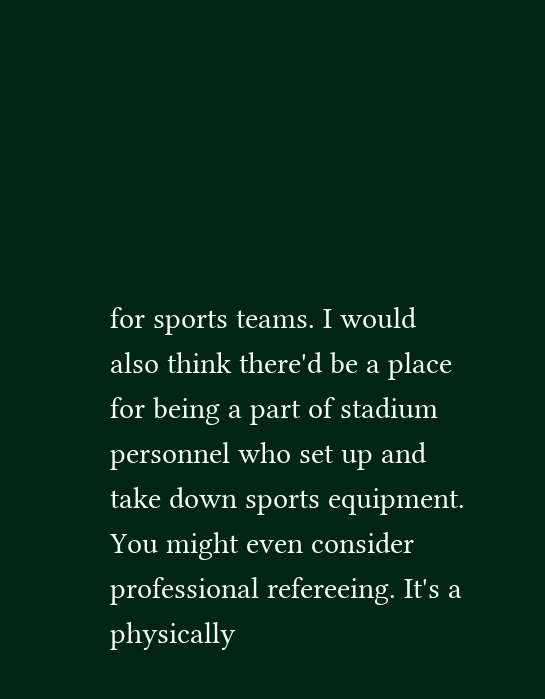for sports teams. I would also think there'd be a place for being a part of stadium personnel who set up and take down sports equipment. You might even consider professional refereeing. It's a physically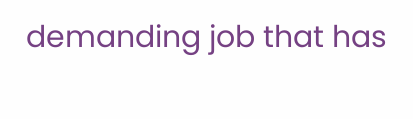demanding job that has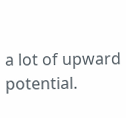a lot of upward potential.